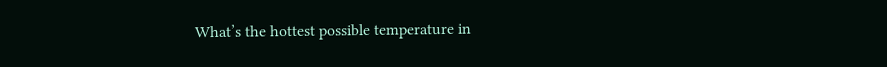What’s the hottest possible temperature in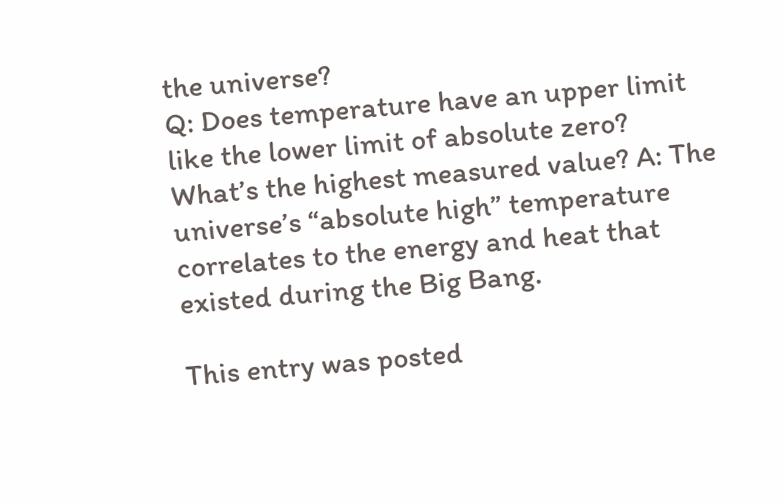the universe?
Q: Does temperature have an upper limit like the lower limit of absolute zero? What’s the highest measured value? A: The universe’s “absolute high” temperature correlates to the energy and heat that existed during the Big Bang.

This entry was posted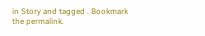in Story and tagged . Bookmark the permalink.